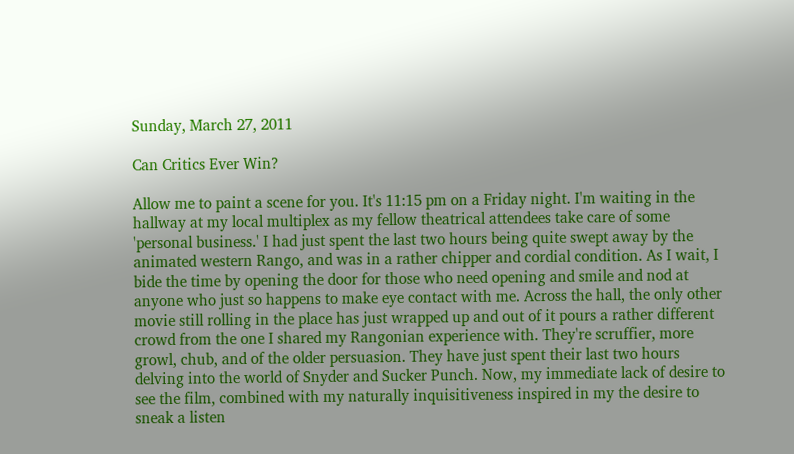Sunday, March 27, 2011

Can Critics Ever Win?

Allow me to paint a scene for you. It's 11:15 pm on a Friday night. I'm waiting in the hallway at my local multiplex as my fellow theatrical attendees take care of some 'personal business.' I had just spent the last two hours being quite swept away by the animated western Rango, and was in a rather chipper and cordial condition. As I wait, I bide the time by opening the door for those who need opening and smile and nod at anyone who just so happens to make eye contact with me. Across the hall, the only other movie still rolling in the place has just wrapped up and out of it pours a rather different crowd from the one I shared my Rangonian experience with. They're scruffier, more growl, chub, and of the older persuasion. They have just spent their last two hours delving into the world of Snyder and Sucker Punch. Now, my immediate lack of desire to see the film, combined with my naturally inquisitiveness inspired in my the desire to sneak a listen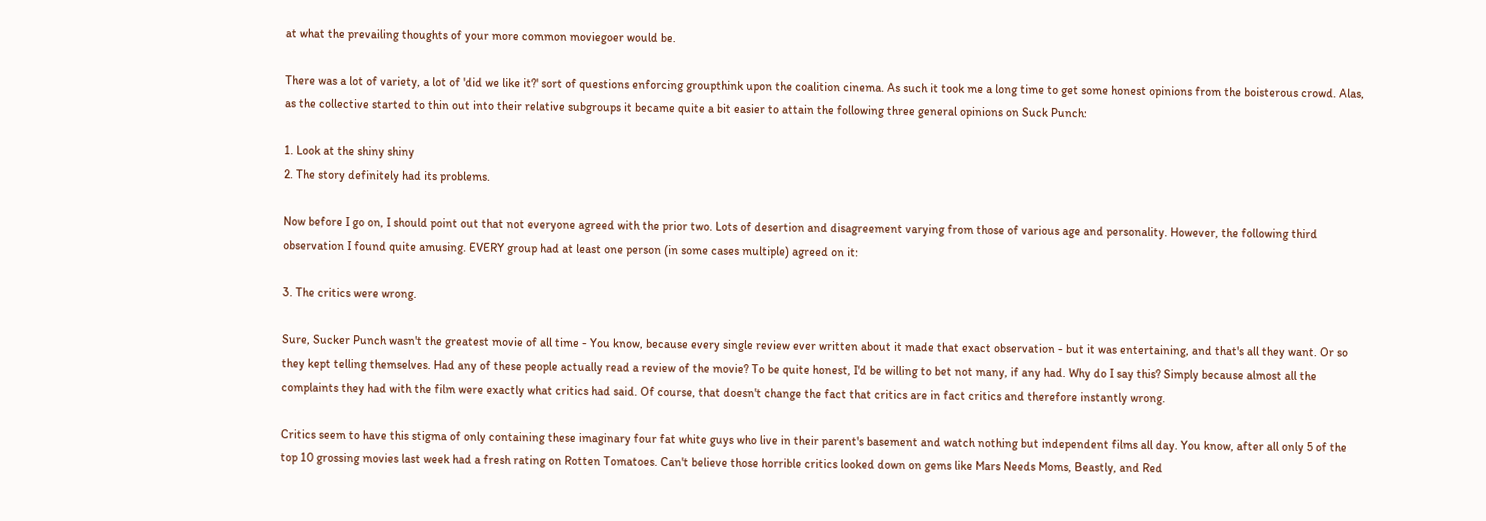at what the prevailing thoughts of your more common moviegoer would be.

There was a lot of variety, a lot of 'did we like it?' sort of questions enforcing groupthink upon the coalition cinema. As such it took me a long time to get some honest opinions from the boisterous crowd. Alas, as the collective started to thin out into their relative subgroups it became quite a bit easier to attain the following three general opinions on Suck Punch:

1. Look at the shiny shiny
2. The story definitely had its problems.

Now before I go on, I should point out that not everyone agreed with the prior two. Lots of desertion and disagreement varying from those of various age and personality. However, the following third observation I found quite amusing. EVERY group had at least one person (in some cases multiple) agreed on it:

3. The critics were wrong.

Sure, Sucker Punch wasn't the greatest movie of all time - You know, because every single review ever written about it made that exact observation - but it was entertaining, and that's all they want. Or so they kept telling themselves. Had any of these people actually read a review of the movie? To be quite honest, I'd be willing to bet not many, if any had. Why do I say this? Simply because almost all the complaints they had with the film were exactly what critics had said. Of course, that doesn't change the fact that critics are in fact critics and therefore instantly wrong.

Critics seem to have this stigma of only containing these imaginary four fat white guys who live in their parent's basement and watch nothing but independent films all day. You know, after all only 5 of the top 10 grossing movies last week had a fresh rating on Rotten Tomatoes. Can't believe those horrible critics looked down on gems like Mars Needs Moms, Beastly, and Red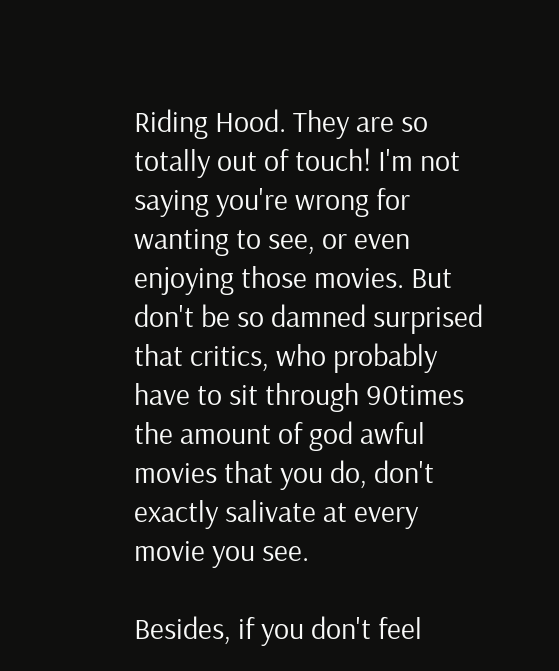Riding Hood. They are so totally out of touch! I'm not saying you're wrong for wanting to see, or even enjoying those movies. But don't be so damned surprised that critics, who probably have to sit through 90times the amount of god awful movies that you do, don't exactly salivate at every movie you see.

Besides, if you don't feel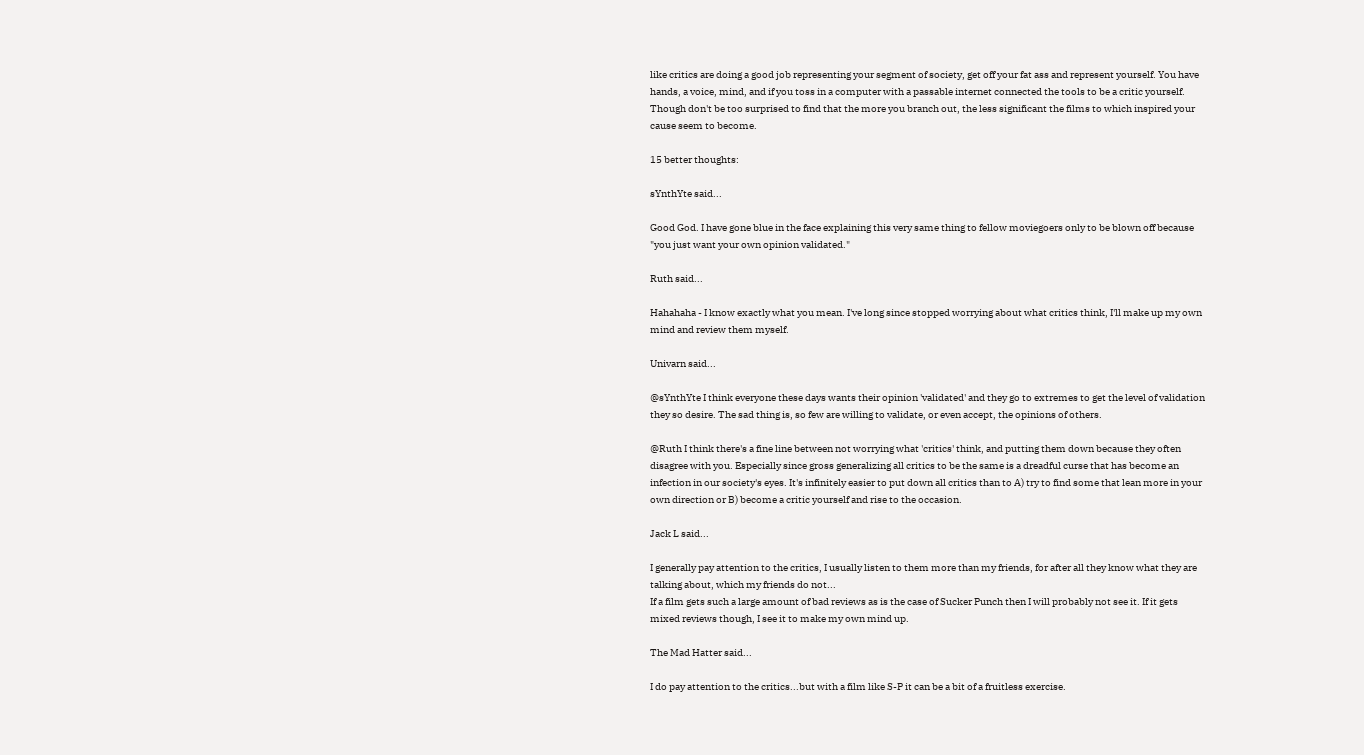like critics are doing a good job representing your segment of society, get off your fat ass and represent yourself. You have hands, a voice, mind, and if you toss in a computer with a passable internet connected the tools to be a critic yourself. Though don't be too surprised to find that the more you branch out, the less significant the films to which inspired your cause seem to become.

15 better thoughts:

sYnthYte said...

Good God. I have gone blue in the face explaining this very same thing to fellow moviegoers only to be blown off because "you just want your own opinion validated."

Ruth said...

Hahahaha - I know exactly what you mean. I've long since stopped worrying about what critics think, I'll make up my own mind and review them myself.

Univarn said...

@sYnthYte I think everyone these days wants their opinion 'validated' and they go to extremes to get the level of validation they so desire. The sad thing is, so few are willing to validate, or even accept, the opinions of others.

@Ruth I think there's a fine line between not worrying what 'critics' think, and putting them down because they often disagree with you. Especially since gross generalizing all critics to be the same is a dreadful curse that has become an infection in our society's eyes. It's infinitely easier to put down all critics than to A) try to find some that lean more in your own direction or B) become a critic yourself and rise to the occasion.

Jack L said...

I generally pay attention to the critics, I usually listen to them more than my friends, for after all they know what they are talking about, which my friends do not...
If a film gets such a large amount of bad reviews as is the case of Sucker Punch then I will probably not see it. If it gets mixed reviews though, I see it to make my own mind up.

The Mad Hatter said...

I do pay attention to the critics...but with a film like S-P it can be a bit of a fruitless exercise.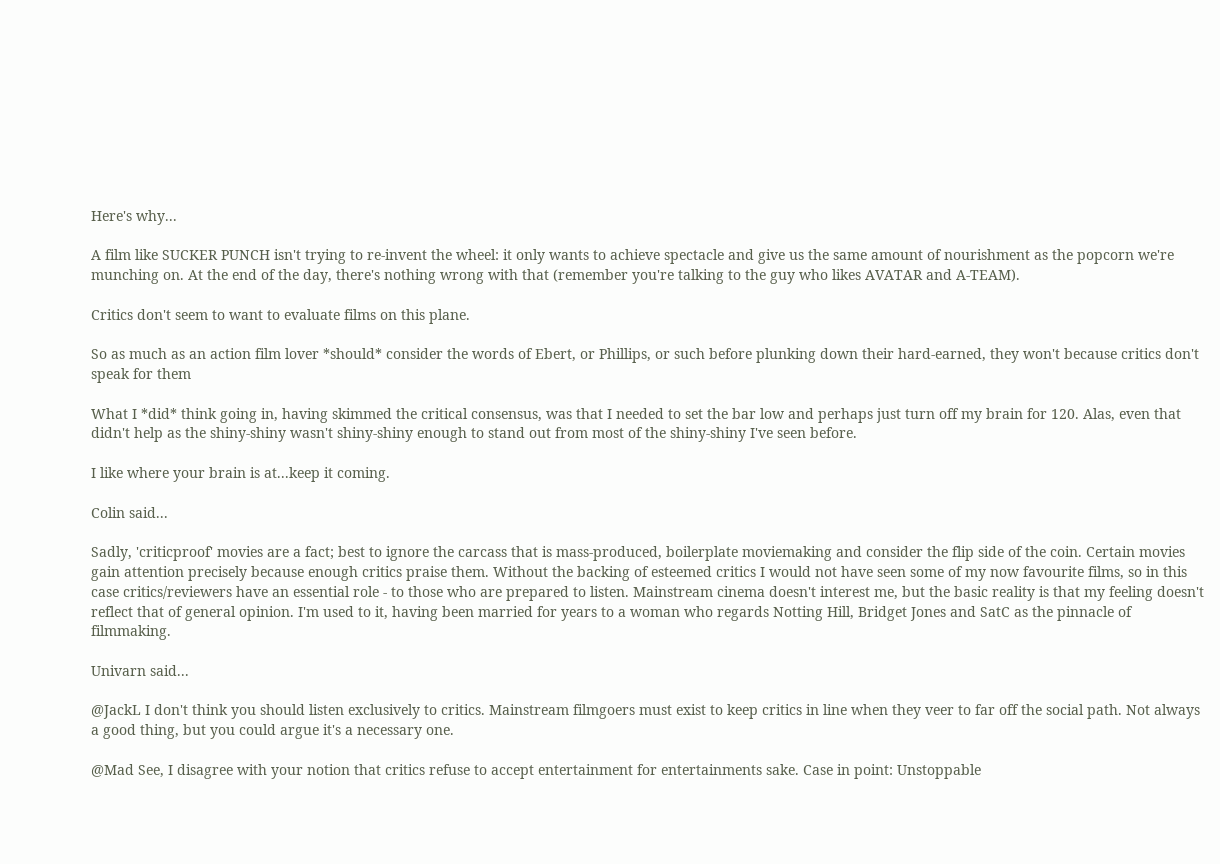Here's why...

A film like SUCKER PUNCH isn't trying to re-invent the wheel: it only wants to achieve spectacle and give us the same amount of nourishment as the popcorn we're munching on. At the end of the day, there's nothing wrong with that (remember you're talking to the guy who likes AVATAR and A-TEAM).

Critics don't seem to want to evaluate films on this plane.

So as much as an action film lover *should* consider the words of Ebert, or Phillips, or such before plunking down their hard-earned, they won't because critics don't speak for them

What I *did* think going in, having skimmed the critical consensus, was that I needed to set the bar low and perhaps just turn off my brain for 120. Alas, even that didn't help as the shiny-shiny wasn't shiny-shiny enough to stand out from most of the shiny-shiny I've seen before.

I like where your brain is at...keep it coming.

Colin said...

Sadly, 'criticproof' movies are a fact; best to ignore the carcass that is mass-produced, boilerplate moviemaking and consider the flip side of the coin. Certain movies gain attention precisely because enough critics praise them. Without the backing of esteemed critics I would not have seen some of my now favourite films, so in this case critics/reviewers have an essential role - to those who are prepared to listen. Mainstream cinema doesn't interest me, but the basic reality is that my feeling doesn't reflect that of general opinion. I'm used to it, having been married for years to a woman who regards Notting Hill, Bridget Jones and SatC as the pinnacle of filmmaking.

Univarn said...

@JackL I don't think you should listen exclusively to critics. Mainstream filmgoers must exist to keep critics in line when they veer to far off the social path. Not always a good thing, but you could argue it's a necessary one.

@Mad See, I disagree with your notion that critics refuse to accept entertainment for entertainments sake. Case in point: Unstoppable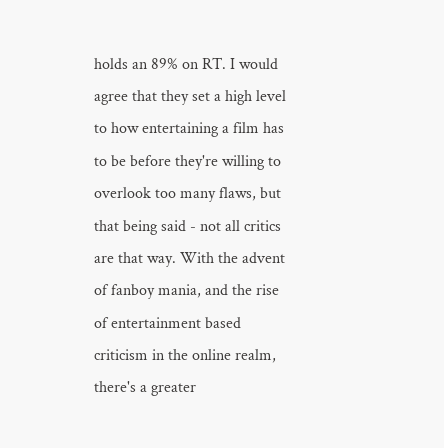holds an 89% on RT. I would agree that they set a high level to how entertaining a film has to be before they're willing to overlook too many flaws, but that being said - not all critics are that way. With the advent of fanboy mania, and the rise of entertainment based criticism in the online realm, there's a greater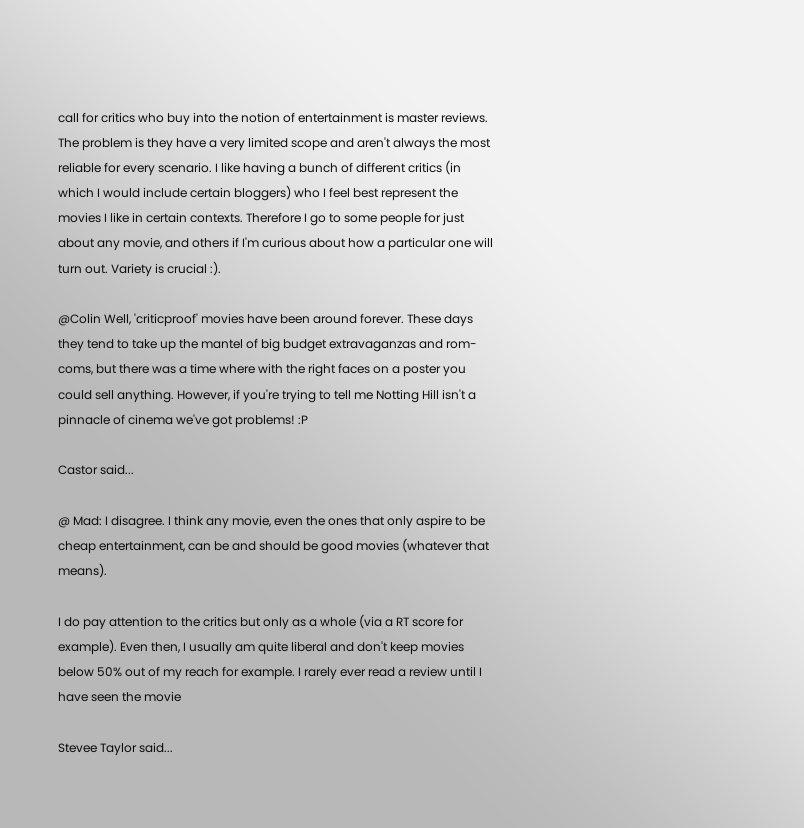call for critics who buy into the notion of entertainment is master reviews. The problem is they have a very limited scope and aren't always the most reliable for every scenario. I like having a bunch of different critics (in which I would include certain bloggers) who I feel best represent the movies I like in certain contexts. Therefore I go to some people for just about any movie, and others if I'm curious about how a particular one will turn out. Variety is crucial :).

@Colin Well, 'criticproof' movies have been around forever. These days they tend to take up the mantel of big budget extravaganzas and rom-coms, but there was a time where with the right faces on a poster you could sell anything. However, if you're trying to tell me Notting Hill isn't a pinnacle of cinema we've got problems! :P

Castor said...

@ Mad: I disagree. I think any movie, even the ones that only aspire to be cheap entertainment, can be and should be good movies (whatever that means).

I do pay attention to the critics but only as a whole (via a RT score for example). Even then, I usually am quite liberal and don't keep movies below 50% out of my reach for example. I rarely ever read a review until I have seen the movie

Stevee Taylor said...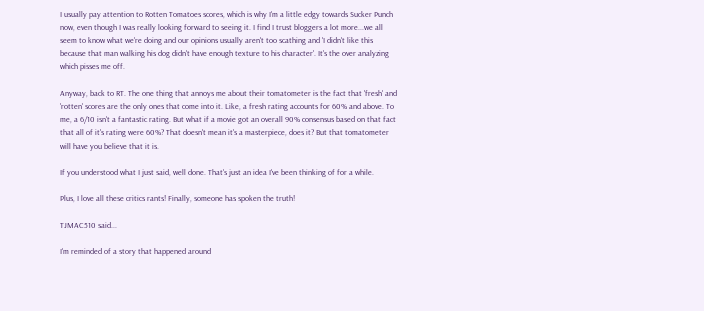I usually pay attention to Rotten Tomatoes scores, which is why I'm a little edgy towards Sucker Punch now, even though I was really looking forward to seeing it. I find I trust bloggers a lot more...we all seem to know what we're doing and our opinions usually aren't too scathing and 'I didn't like this because that man walking his dog didn't have enough texture to his character'. It's the over analyzing which pisses me off.

Anyway, back to RT. The one thing that annoys me about their tomatometer is the fact that 'fresh' and 'rotten' scores are the only ones that come into it. Like, a fresh rating accounts for 60% and above. To me, a 6/10 isn't a fantastic rating. But what if a movie got an overall 90% consensus based on that fact that all of it's rating were 60%? That doesn't mean it's a masterpiece, does it? But that tomatometer will have you believe that it is.

If you understood what I just said, well done. That's just an idea I've been thinking of for a while.

Plus, I love all these critics rants! Finally, someone has spoken the truth!

TJMAC510 said...

I'm reminded of a story that happened around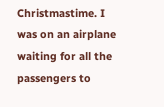Christmastime. I was on an airplane waiting for all the passengers to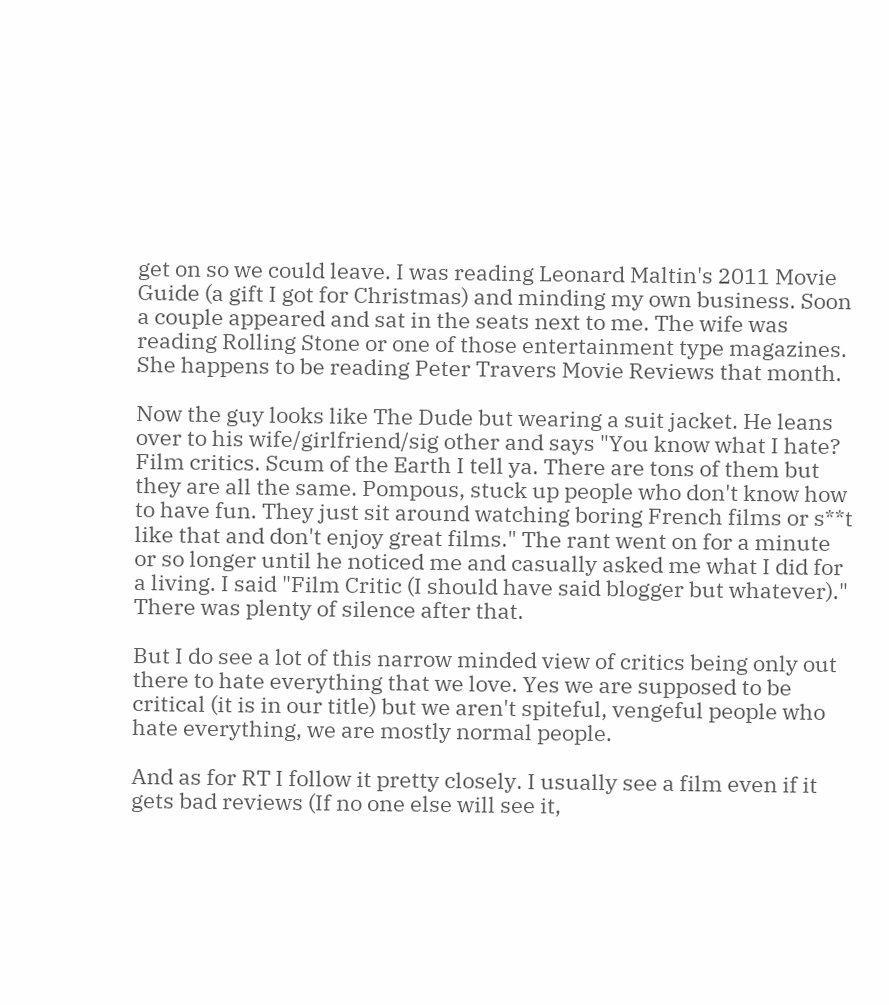get on so we could leave. I was reading Leonard Maltin's 2011 Movie Guide (a gift I got for Christmas) and minding my own business. Soon a couple appeared and sat in the seats next to me. The wife was reading Rolling Stone or one of those entertainment type magazines. She happens to be reading Peter Travers Movie Reviews that month.

Now the guy looks like The Dude but wearing a suit jacket. He leans over to his wife/girlfriend/sig other and says "You know what I hate? Film critics. Scum of the Earth I tell ya. There are tons of them but they are all the same. Pompous, stuck up people who don't know how to have fun. They just sit around watching boring French films or s**t like that and don't enjoy great films." The rant went on for a minute or so longer until he noticed me and casually asked me what I did for a living. I said "Film Critic (I should have said blogger but whatever)." There was plenty of silence after that.

But I do see a lot of this narrow minded view of critics being only out there to hate everything that we love. Yes we are supposed to be critical (it is in our title) but we aren't spiteful, vengeful people who hate everything, we are mostly normal people.

And as for RT I follow it pretty closely. I usually see a film even if it gets bad reviews (If no one else will see it,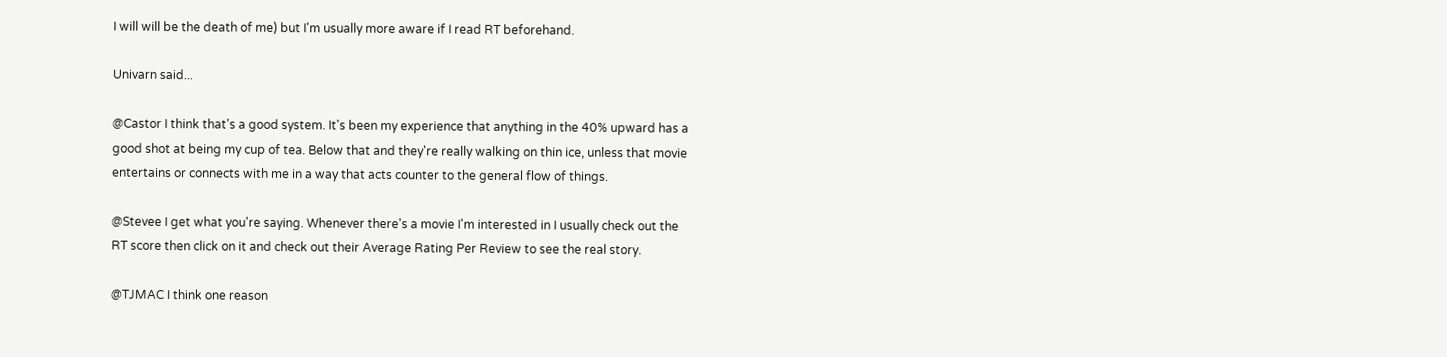I will will be the death of me) but I'm usually more aware if I read RT beforehand.

Univarn said...

@Castor I think that's a good system. It's been my experience that anything in the 40% upward has a good shot at being my cup of tea. Below that and they're really walking on thin ice, unless that movie entertains or connects with me in a way that acts counter to the general flow of things.

@Stevee I get what you're saying. Whenever there's a movie I'm interested in I usually check out the RT score then click on it and check out their Average Rating Per Review to see the real story.

@TJMAC I think one reason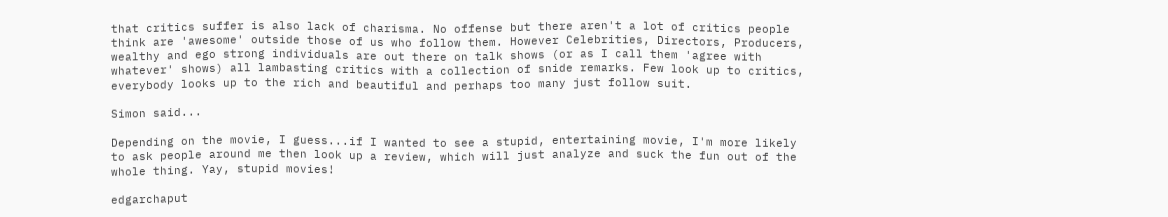that critics suffer is also lack of charisma. No offense but there aren't a lot of critics people think are 'awesome' outside those of us who follow them. However Celebrities, Directors, Producers, wealthy and ego strong individuals are out there on talk shows (or as I call them 'agree with whatever' shows) all lambasting critics with a collection of snide remarks. Few look up to critics, everybody looks up to the rich and beautiful and perhaps too many just follow suit.

Simon said...

Depending on the movie, I guess...if I wanted to see a stupid, entertaining movie, I'm more likely to ask people around me then look up a review, which will just analyze and suck the fun out of the whole thing. Yay, stupid movies!

edgarchaput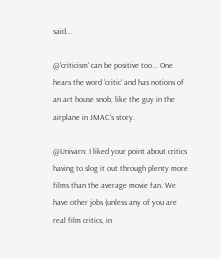said...

@'criticism' can be positive too... One hears the word 'critic' and has notions of an art house snob, like the guy in the airplane in JMAC's story.

@Univarn: I liked your point about critics having to slog it out through plenty more films than the average movie fan. We have other jobs (unless any of you are real film critics, in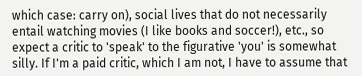which case: carry on), social lives that do not necessarily entail watching movies (I like books and soccer!), etc., so expect a critic to 'speak' to the figurative 'you' is somewhat silly. If I'm a paid critic, which I am not, I have to assume that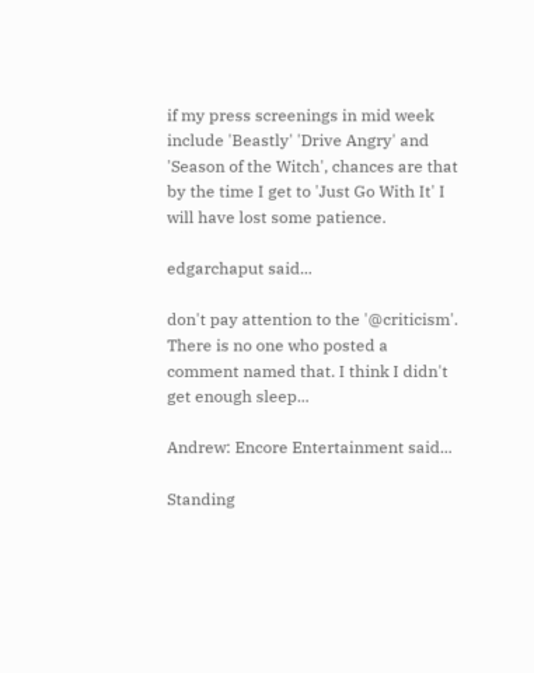if my press screenings in mid week include 'Beastly' 'Drive Angry' and 'Season of the Witch', chances are that by the time I get to 'Just Go With It' I will have lost some patience.

edgarchaput said...

don't pay attention to the '@criticism'. There is no one who posted a comment named that. I think I didn't get enough sleep...

Andrew: Encore Entertainment said...

Standing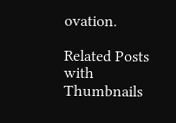ovation.

Related Posts with Thumbnails